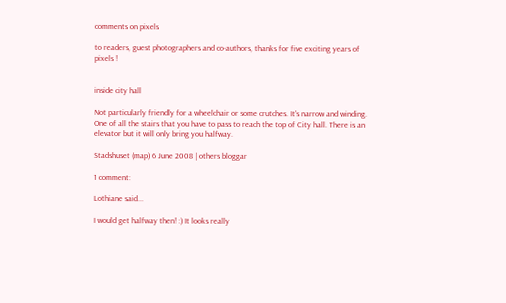comments on pixels

to readers, guest photographers and co-authors, thanks for five exciting years of pixels !


inside city hall

Not particularly friendly for a wheelchair or some crutches. It's narrow and winding. One of all the stairs that you have to pass to reach the top of City hall. There is an elevator but it will only bring you halfway.

Stadshuset (map) 6 June 2008 | others bloggar

1 comment:

Lothiane said...

I would get halfway then! :) It looks really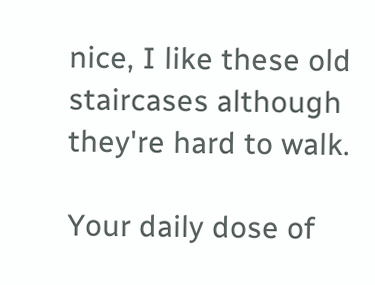nice, I like these old staircases although they're hard to walk.

Your daily dose of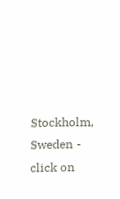Stockholm, Sweden - click on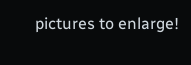pictures to enlarge!